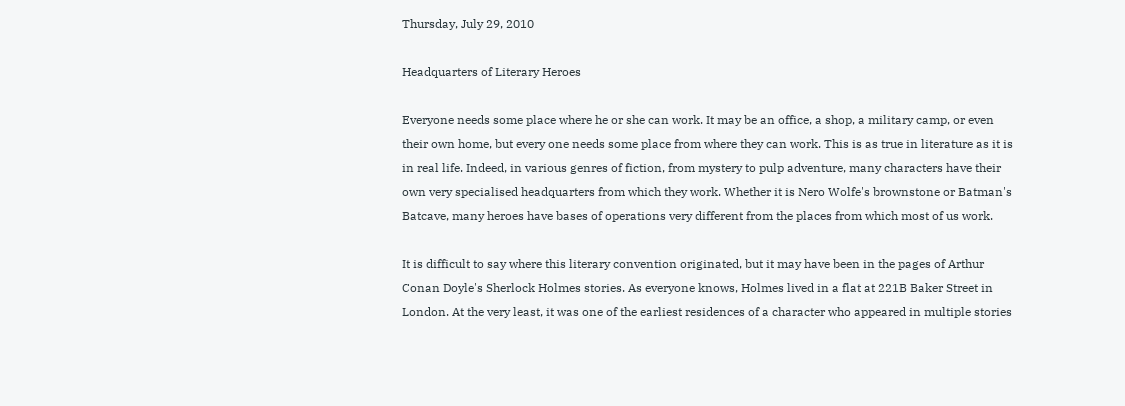Thursday, July 29, 2010

Headquarters of Literary Heroes

Everyone needs some place where he or she can work. It may be an office, a shop, a military camp, or even their own home, but every one needs some place from where they can work. This is as true in literature as it is in real life. Indeed, in various genres of fiction, from mystery to pulp adventure, many characters have their own very specialised headquarters from which they work. Whether it is Nero Wolfe's brownstone or Batman's Batcave, many heroes have bases of operations very different from the places from which most of us work.

It is difficult to say where this literary convention originated, but it may have been in the pages of Arthur Conan Doyle's Sherlock Holmes stories. As everyone knows, Holmes lived in a flat at 221B Baker Street in London. At the very least, it was one of the earliest residences of a character who appeared in multiple stories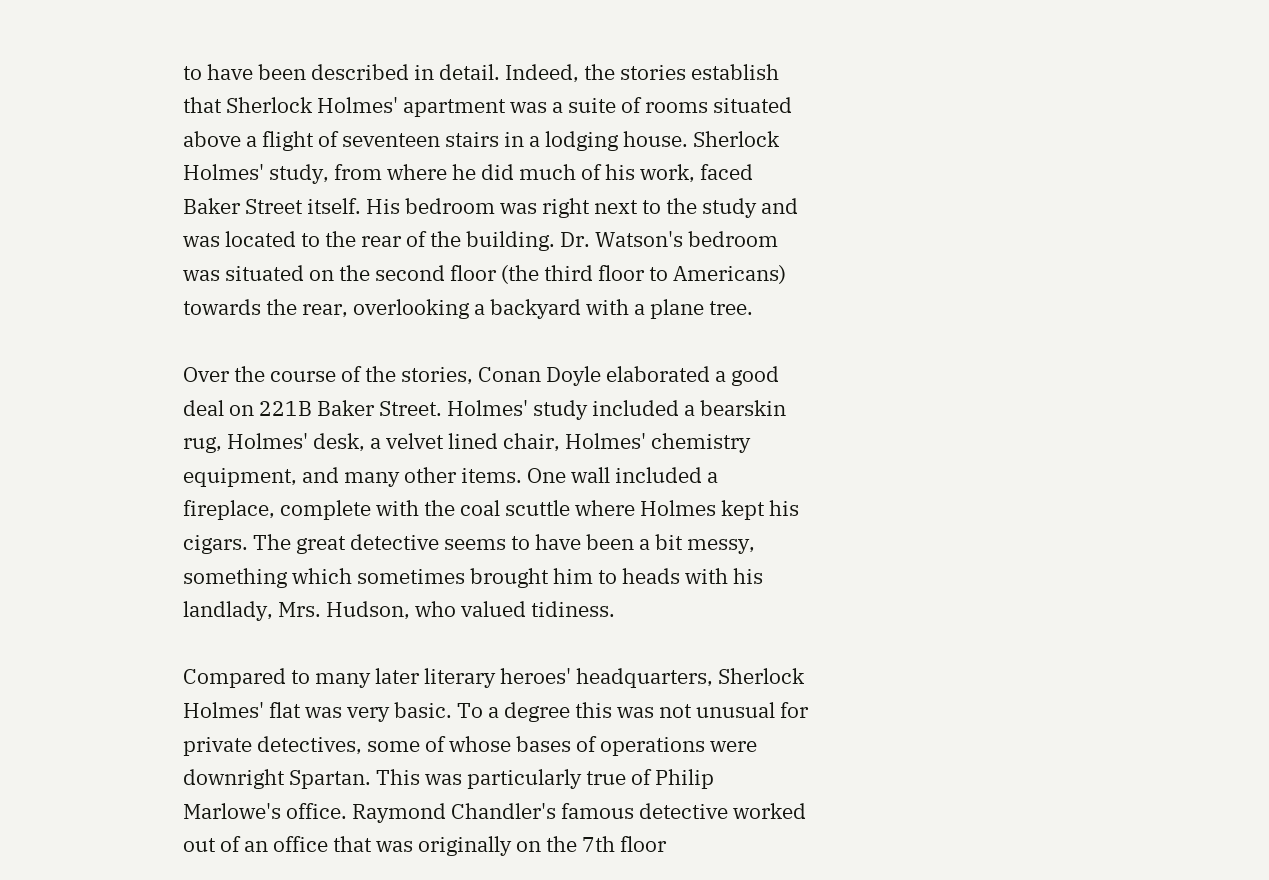to have been described in detail. Indeed, the stories establish that Sherlock Holmes' apartment was a suite of rooms situated above a flight of seventeen stairs in a lodging house. Sherlock Holmes' study, from where he did much of his work, faced Baker Street itself. His bedroom was right next to the study and was located to the rear of the building. Dr. Watson's bedroom was situated on the second floor (the third floor to Americans) towards the rear, overlooking a backyard with a plane tree.

Over the course of the stories, Conan Doyle elaborated a good deal on 221B Baker Street. Holmes' study included a bearskin rug, Holmes' desk, a velvet lined chair, Holmes' chemistry equipment, and many other items. One wall included a fireplace, complete with the coal scuttle where Holmes kept his cigars. The great detective seems to have been a bit messy, something which sometimes brought him to heads with his landlady, Mrs. Hudson, who valued tidiness.

Compared to many later literary heroes' headquarters, Sherlock Holmes' flat was very basic. To a degree this was not unusual for private detectives, some of whose bases of operations were downright Spartan. This was particularly true of Philip Marlowe's office. Raymond Chandler's famous detective worked out of an office that was originally on the 7th floor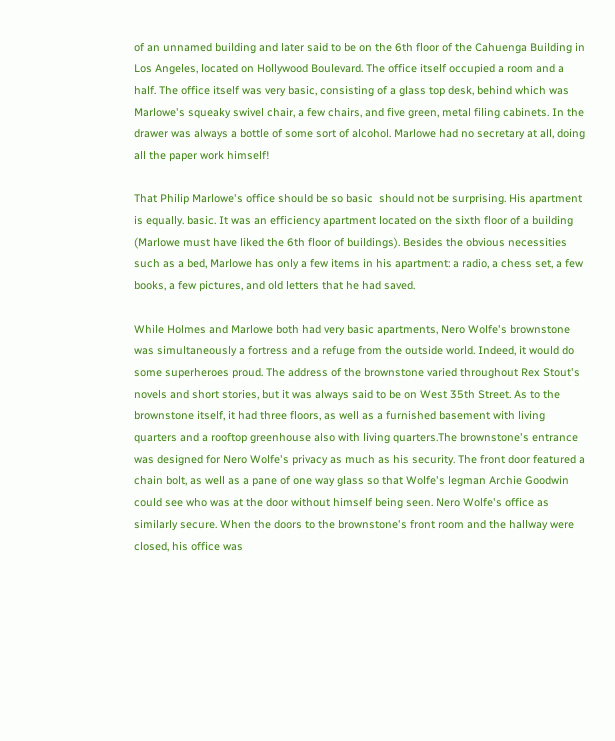of an unnamed building and later said to be on the 6th floor of the Cahuenga Building in Los Angeles, located on Hollywood Boulevard. The office itself occupied a room and a half. The office itself was very basic, consisting of a glass top desk, behind which was Marlowe's squeaky swivel chair, a few chairs, and five green, metal filing cabinets. In the drawer was always a bottle of some sort of alcohol. Marlowe had no secretary at all, doing all the paper work himself!

That Philip Marlowe's office should be so basic  should not be surprising. His apartment is equally. basic. It was an efficiency apartment located on the sixth floor of a building (Marlowe must have liked the 6th floor of buildings). Besides the obvious necessities such as a bed, Marlowe has only a few items in his apartment: a radio, a chess set, a few books, a few pictures, and old letters that he had saved.

While Holmes and Marlowe both had very basic apartments, Nero Wolfe's brownstone was simultaneously a fortress and a refuge from the outside world. Indeed, it would do some superheroes proud. The address of the brownstone varied throughout Rex Stout's novels and short stories, but it was always said to be on West 35th Street. As to the brownstone itself, it had three floors, as well as a furnished basement with living quarters and a rooftop greenhouse also with living quarters.The brownstone's entrance was designed for Nero Wolfe's privacy as much as his security. The front door featured a chain bolt, as well as a pane of one way glass so that Wolfe's legman Archie Goodwin could see who was at the door without himself being seen. Nero Wolfe's office as similarly secure. When the doors to the brownstone's front room and the hallway were closed, his office was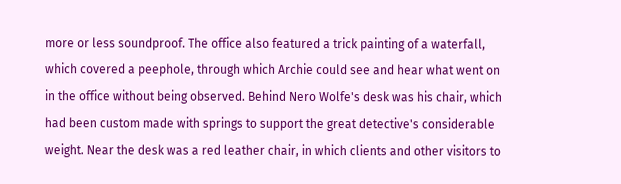more or less soundproof. The office also featured a trick painting of a waterfall, which covered a peephole, through which Archie could see and hear what went on in the office without being observed. Behind Nero Wolfe's desk was his chair, which had been custom made with springs to support the great detective's considerable weight. Near the desk was a red leather chair, in which clients and other visitors to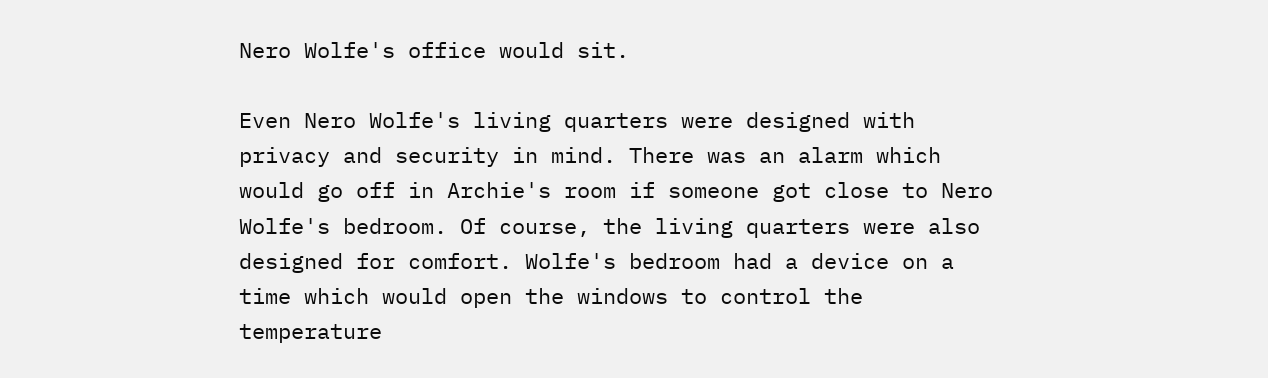Nero Wolfe's office would sit.

Even Nero Wolfe's living quarters were designed with privacy and security in mind. There was an alarm which would go off in Archie's room if someone got close to Nero Wolfe's bedroom. Of course, the living quarters were also designed for comfort. Wolfe's bedroom had a device on a time which would open the windows to control the temperature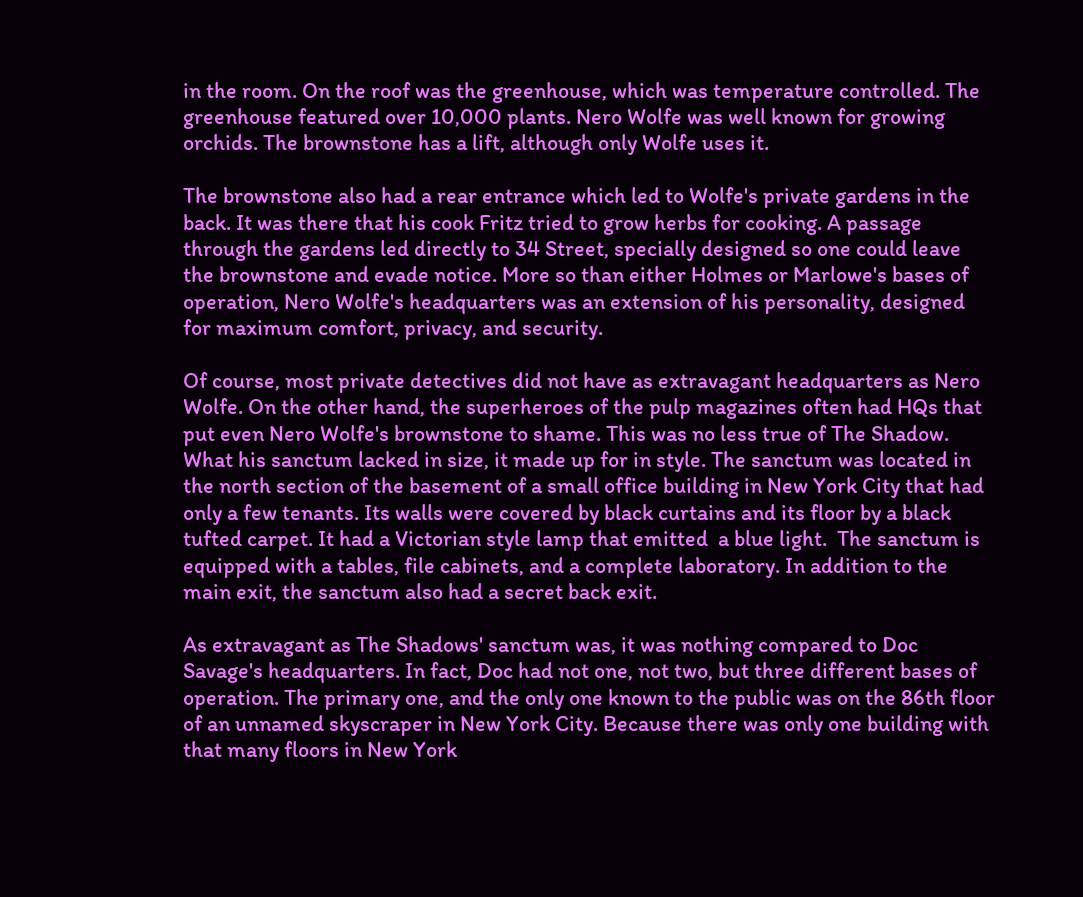in the room. On the roof was the greenhouse, which was temperature controlled. The greenhouse featured over 10,000 plants. Nero Wolfe was well known for growing orchids. The brownstone has a lift, although only Wolfe uses it.

The brownstone also had a rear entrance which led to Wolfe's private gardens in the back. It was there that his cook Fritz tried to grow herbs for cooking. A passage through the gardens led directly to 34 Street, specially designed so one could leave the brownstone and evade notice. More so than either Holmes or Marlowe's bases of operation, Nero Wolfe's headquarters was an extension of his personality, designed for maximum comfort, privacy, and security.

Of course, most private detectives did not have as extravagant headquarters as Nero Wolfe. On the other hand, the superheroes of the pulp magazines often had HQs that put even Nero Wolfe's brownstone to shame. This was no less true of The Shadow. What his sanctum lacked in size, it made up for in style. The sanctum was located in the north section of the basement of a small office building in New York City that had only a few tenants. Its walls were covered by black curtains and its floor by a black tufted carpet. It had a Victorian style lamp that emitted  a blue light.  The sanctum is equipped with a tables, file cabinets, and a complete laboratory. In addition to the main exit, the sanctum also had a secret back exit.

As extravagant as The Shadows' sanctum was, it was nothing compared to Doc Savage's headquarters. In fact, Doc had not one, not two, but three different bases of operation. The primary one, and the only one known to the public was on the 86th floor of an unnamed skyscraper in New York City. Because there was only one building with that many floors in New York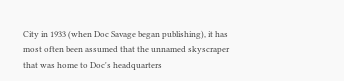City in 1933 (when Doc Savage began publishing), it has most often been assumed that the unnamed skyscraper that was home to Doc's headquarters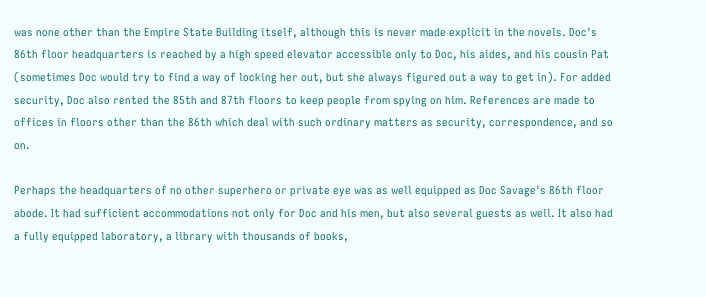was none other than the Empire State Building itself, although this is never made explicit in the novels. Doc's 86th floor headquarters is reached by a high speed elevator accessible only to Doc, his aides, and his cousin Pat (sometimes Doc would try to find a way of locking her out, but she always figured out a way to get in). For added security, Doc also rented the 85th and 87th floors to keep people from spying on him. References are made to offices in floors other than the 86th which deal with such ordinary matters as security, correspondence, and so on.

Perhaps the headquarters of no other superhero or private eye was as well equipped as Doc Savage's 86th floor abode. It had sufficient accommodations not only for Doc and his men, but also several guests as well. It also had a fully equipped laboratory, a library with thousands of books,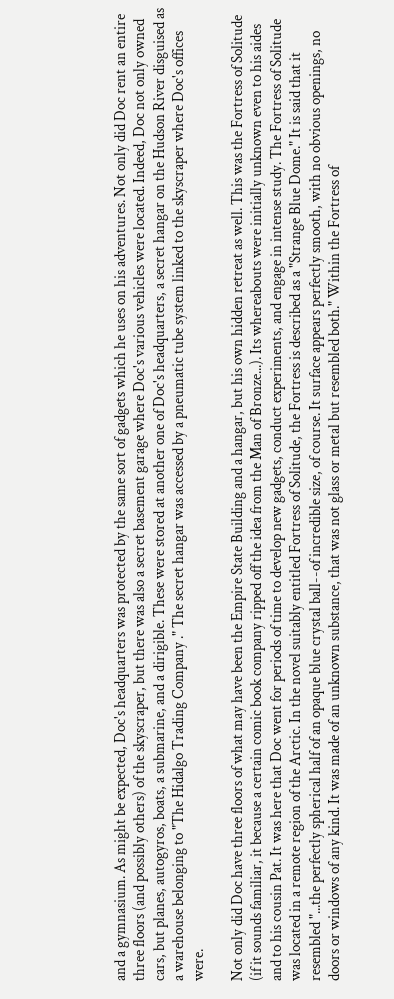and a gymnasium. As might be expected, Doc's headquarters was protected by the same sort of gadgets which he uses on his adventures. Not only did Doc rent an entire three floors (and possibly others) of the skyscraper, but there was also a secret basement garage where Doc's various vehicles were located. Indeed, Doc not only owned cars, but planes, autogyros, boats, a submarine, and a dirigible. These were stored at another one of Doc's headquarters, a secret hangar on the Hudson River disguised as a warehouse belonging to "The Hidalgo Trading Company ." The secret hangar was accessed by a pneumatic tube system linked to the skyscraper where Doc's offices were.

Not only did Doc have three floors of what may have been the Empire State Building and a hangar, but his own hidden retreat as well. This was the Fortress of Solitude (if it sounds familiar, it because a certain comic book company ripped off the idea from the Man of Bronze...). Its whereabouts were initially unknown even to his aides and to his cousin Pat. It was here that Doc went for periods of time to develop new gadgets, conduct experiments, and engage in intense study. The Fortress of Solitude was located in a remote region of the Arctic. In the novel suitably entitled Fortress of Solitude, the Fortress is described as a "Strange Blue Dome." It is said that it resembled "...the perfectly spherical half of an opaque blue crystal ball--of incredible size, of course. It surface appears perfectly smooth, with no obvious openings, no doors or windows of any kind. It was made of an unknown substance, that was not glass or metal but resembled both." Within the Fortress of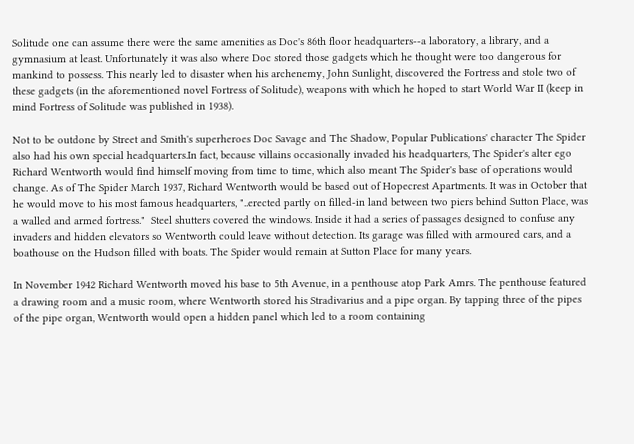Solitude one can assume there were the same amenities as Doc's 86th floor headquarters--a laboratory, a library, and a gymnasium at least. Unfortunately it was also where Doc stored those gadgets which he thought were too dangerous for mankind to possess. This nearly led to disaster when his archenemy, John Sunlight, discovered the Fortress and stole two of these gadgets (in the aforementioned novel Fortress of Solitude), weapons with which he hoped to start World War II (keep in mind Fortress of Solitude was published in 1938).

Not to be outdone by Street and Smith's superheroes Doc Savage and The Shadow, Popular Publications' character The Spider also had his own special headquarters.In fact, because villains occasionally invaded his headquarters, The Spider's alter ego Richard Wentworth would find himself moving from time to time, which also meant The Spider's base of operations would change. As of The Spider March 1937, Richard Wentworth would be based out of Hopecrest Apartments. It was in October that he would move to his most famous headquarters, "..erected partly on filled-in land between two piers behind Sutton Place, was a walled and armed fortress."  Steel shutters covered the windows. Inside it had a series of passages designed to confuse any invaders and hidden elevators so Wentworth could leave without detection. Its garage was filled with armoured cars, and a boathouse on the Hudson filled with boats. The Spider would remain at Sutton Place for many years.

In November 1942 Richard Wentworth moved his base to 5th Avenue, in a penthouse atop Park Amrs. The penthouse featured a drawing room and a music room, where Wentworth stored his Stradivarius and a pipe organ. By tapping three of the pipes of the pipe organ, Wentworth would open a hidden panel which led to a room containing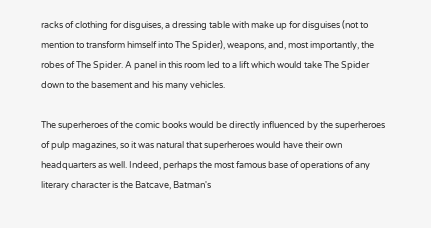racks of clothing for disguises, a dressing table with make up for disguises (not to mention to transform himself into The Spider), weapons, and, most importantly, the robes of The Spider. A panel in this room led to a lift which would take The Spider down to the basement and his many vehicles.

The superheroes of the comic books would be directly influenced by the superheroes of pulp magazines, so it was natural that superheroes would have their own headquarters as well. Indeed, perhaps the most famous base of operations of any literary character is the Batcave, Batman's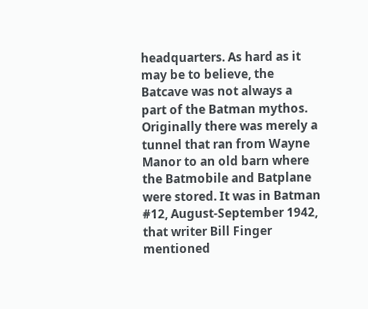headquarters. As hard as it may be to believe, the Batcave was not always a part of the Batman mythos. Originally there was merely a tunnel that ran from Wayne Manor to an old barn where the Batmobile and Batplane were stored. It was in Batman #12, August-September 1942, that writer Bill Finger mentioned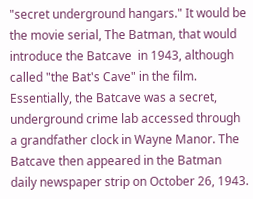"secret underground hangars." It would be the movie serial, The Batman, that would introduce the Batcave  in 1943, although called "the Bat's Cave" in the film. Essentially, the Batcave was a secret, underground crime lab accessed through a grandfather clock in Wayne Manor. The Batcave then appeared in the Batman daily newspaper strip on October 26, 1943.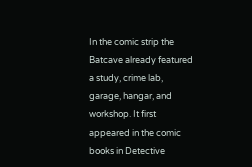In the comic strip the Batcave already featured a study, crime lab, garage, hangar, and workshop. It first appeared in the comic books in Detective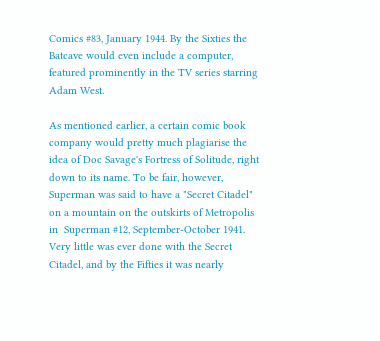Comics #83, January 1944. By the Sixties the Batcave would even include a computer, featured prominently in the TV series starring Adam West.

As mentioned earlier, a certain comic book company would pretty much plagiarise the idea of Doc Savage's Fortress of Solitude, right down to its name. To be fair, however, Superman was said to have a "Secret Citadel" on a mountain on the outskirts of Metropolis in  Superman #12, September-October 1941. Very little was ever done with the Secret Citadel, and by the Fifties it was nearly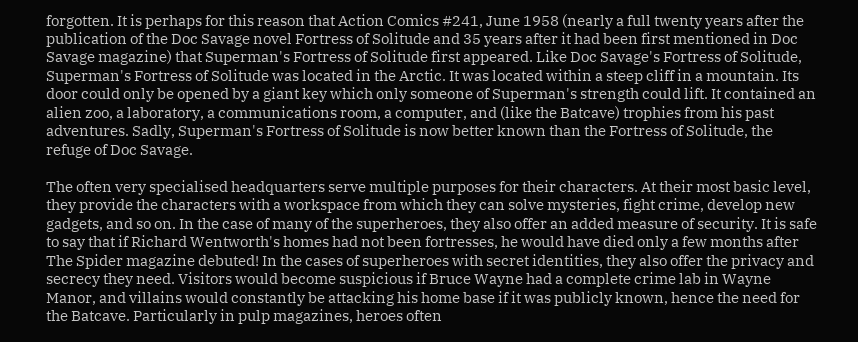forgotten. It is perhaps for this reason that Action Comics #241, June 1958 (nearly a full twenty years after the publication of the Doc Savage novel Fortress of Solitude and 35 years after it had been first mentioned in Doc Savage magazine) that Superman's Fortress of Solitude first appeared. Like Doc Savage's Fortress of Solitude, Superman's Fortress of Solitude was located in the Arctic. It was located within a steep cliff in a mountain. Its door could only be opened by a giant key which only someone of Superman's strength could lift. It contained an alien zoo, a laboratory, a communications room, a computer, and (like the Batcave) trophies from his past adventures. Sadly, Superman's Fortress of Solitude is now better known than the Fortress of Solitude, the refuge of Doc Savage.

The often very specialised headquarters serve multiple purposes for their characters. At their most basic level, they provide the characters with a workspace from which they can solve mysteries, fight crime, develop new gadgets, and so on. In the case of many of the superheroes, they also offer an added measure of security. It is safe to say that if Richard Wentworth's homes had not been fortresses, he would have died only a few months after The Spider magazine debuted! In the cases of superheroes with secret identities, they also offer the privacy and secrecy they need. Visitors would become suspicious if Bruce Wayne had a complete crime lab in Wayne Manor, and villains would constantly be attacking his home base if it was publicly known, hence the need for the Batcave. Particularly in pulp magazines, heroes often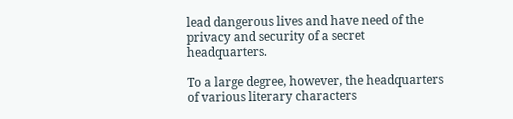lead dangerous lives and have need of the privacy and security of a secret headquarters.

To a large degree, however, the headquarters of various literary characters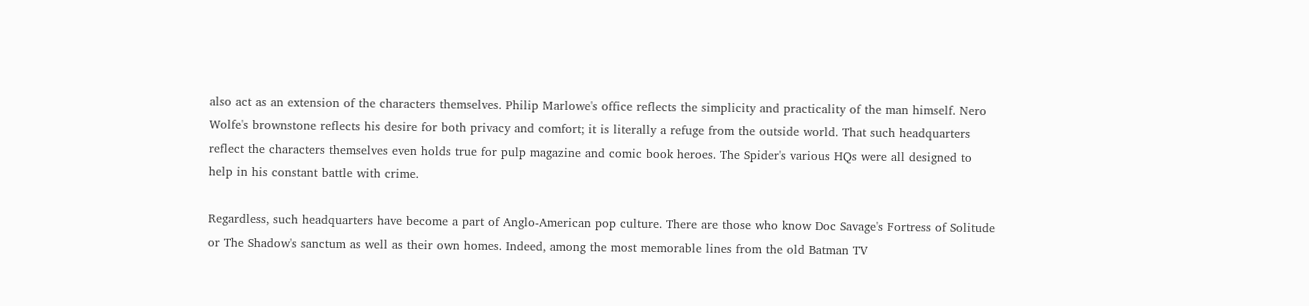also act as an extension of the characters themselves. Philip Marlowe's office reflects the simplicity and practicality of the man himself. Nero Wolfe's brownstone reflects his desire for both privacy and comfort; it is literally a refuge from the outside world. That such headquarters reflect the characters themselves even holds true for pulp magazine and comic book heroes. The Spider's various HQs were all designed to help in his constant battle with crime.

Regardless, such headquarters have become a part of Anglo-American pop culture. There are those who know Doc Savage's Fortress of Solitude or The Shadow's sanctum as well as their own homes. Indeed, among the most memorable lines from the old Batman TV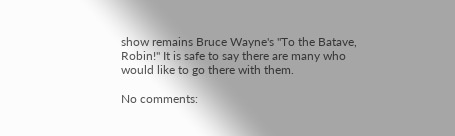show remains Bruce Wayne's "To the Batave, Robin!" It is safe to say there are many who would like to go there with them.

No comments: